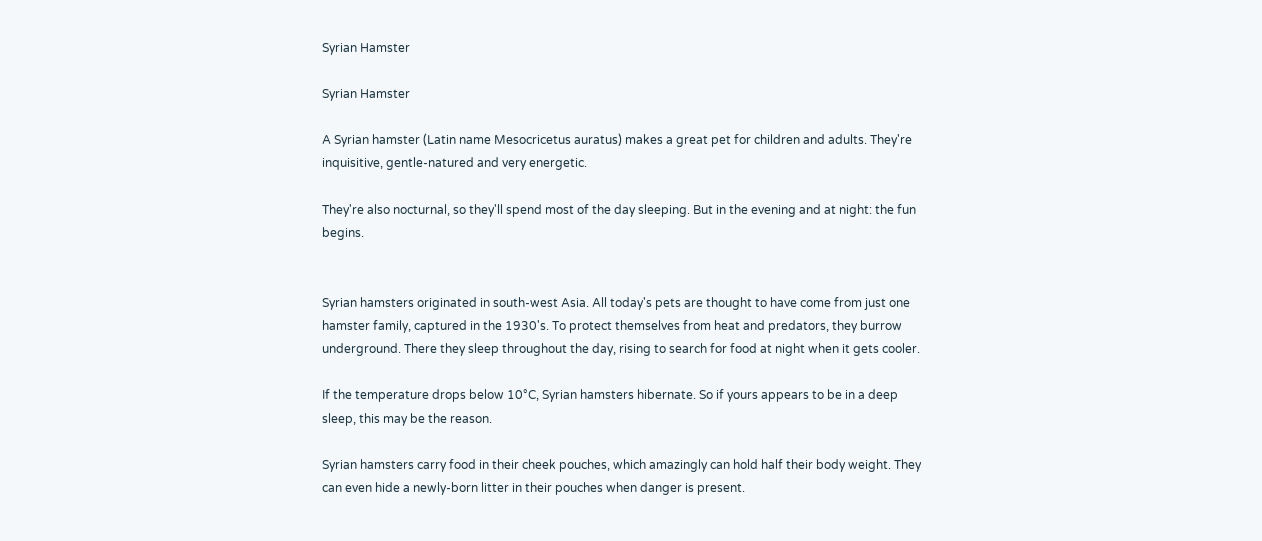Syrian Hamster

Syrian Hamster

A Syrian hamster (Latin name Mesocricetus auratus) makes a great pet for children and adults. They're inquisitive, gentle-natured and very energetic.

They're also nocturnal, so they'll spend most of the day sleeping. But in the evening and at night: the fun begins.


Syrian hamsters originated in south-west Asia. All today's pets are thought to have come from just one hamster family, captured in the 1930's. To protect themselves from heat and predators, they burrow underground. There they sleep throughout the day, rising to search for food at night when it gets cooler.

If the temperature drops below 10°C, Syrian hamsters hibernate. So if yours appears to be in a deep sleep, this may be the reason.

Syrian hamsters carry food in their cheek pouches, which amazingly can hold half their body weight. They can even hide a newly-born litter in their pouches when danger is present.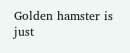Golden hamster is just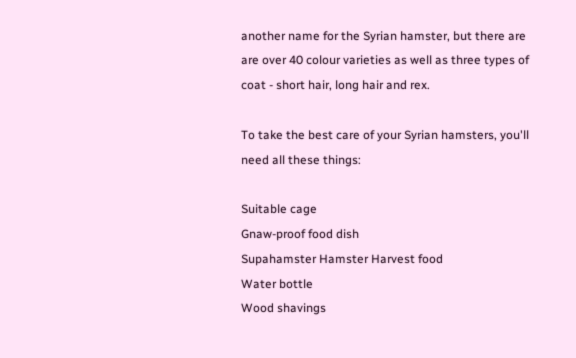another name for the Syrian hamster, but there are are over 40 colour varieties as well as three types of coat - short hair, long hair and rex.

To take the best care of your Syrian hamsters, you'll need all these things:

Suitable cage
Gnaw-proof food dish
Supahamster Hamster Harvest food
Water bottle
Wood shavings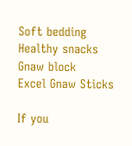Soft bedding
Healthy snacks
Gnaw block
Excel Gnaw Sticks

If you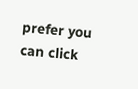prefer you can click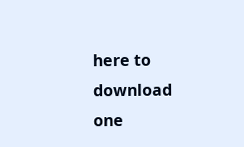here to download one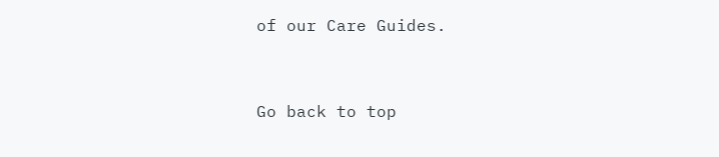of our Care Guides.


Go back to top